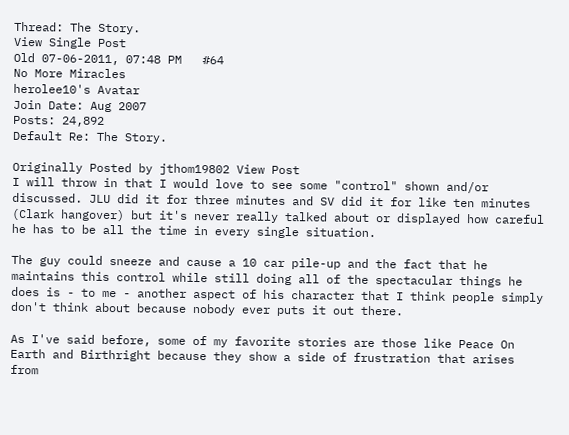Thread: The Story.
View Single Post
Old 07-06-2011, 07:48 PM   #64
No More Miracles
herolee10's Avatar
Join Date: Aug 2007
Posts: 24,892
Default Re: The Story.

Originally Posted by jthom19802 View Post
I will throw in that I would love to see some "control" shown and/or discussed. JLU did it for three minutes and SV did it for like ten minutes (Clark hangover) but it's never really talked about or displayed how careful he has to be all the time in every single situation.

The guy could sneeze and cause a 10 car pile-up and the fact that he maintains this control while still doing all of the spectacular things he does is - to me - another aspect of his character that I think people simply don't think about because nobody ever puts it out there.

As I've said before, some of my favorite stories are those like Peace On Earth and Birthright because they show a side of frustration that arises from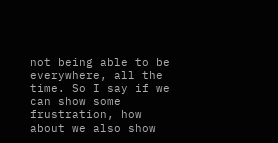not being able to be everywhere, all the time. So I say if we can show some frustration, how about we also show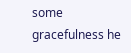some gracefulness he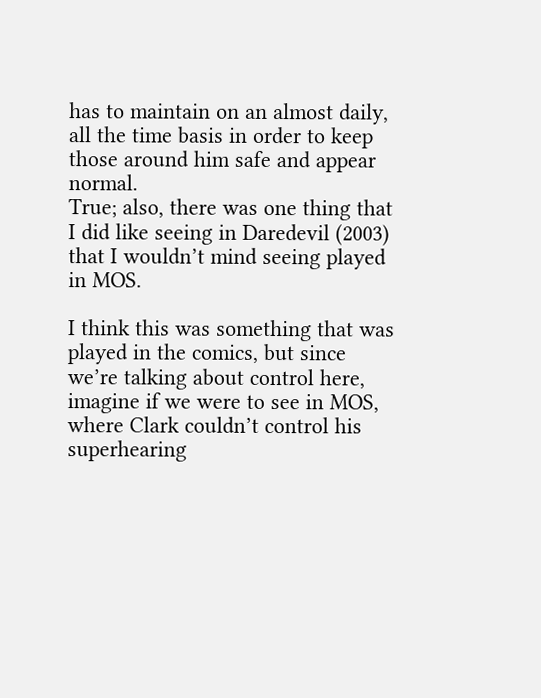has to maintain on an almost daily, all the time basis in order to keep those around him safe and appear normal.
True; also, there was one thing that I did like seeing in Daredevil (2003) that I wouldn’t mind seeing played in MOS.

I think this was something that was played in the comics, but since we’re talking about control here, imagine if we were to see in MOS, where Clark couldn’t control his superhearing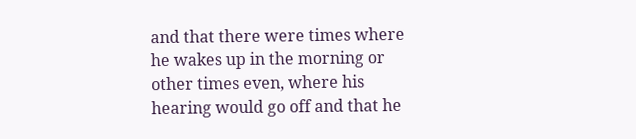and that there were times where he wakes up in the morning or other times even, where his hearing would go off and that he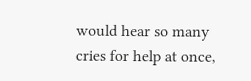would hear so many cries for help at once,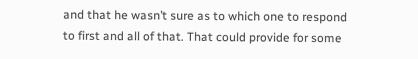and that he wasn’t sure as to which one to respond to first and all of that. That could provide for some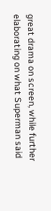great drama on screen, while further elaborating on what Superman said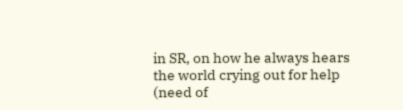in SR, on how he always hears the world crying out for help (need of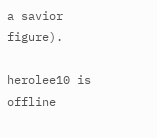a savior figure).

herolee10 is offline